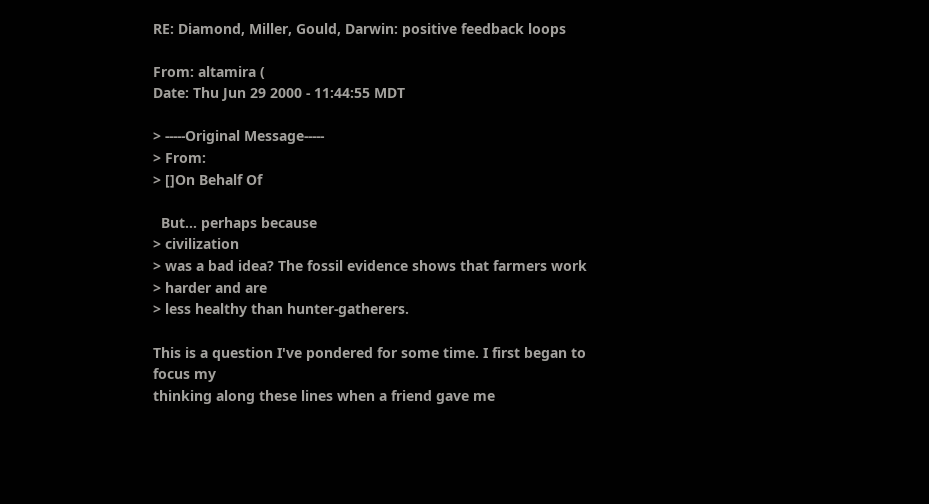RE: Diamond, Miller, Gould, Darwin: positive feedback loops

From: altamira (
Date: Thu Jun 29 2000 - 11:44:55 MDT

> -----Original Message-----
> From:
> []On Behalf Of

  But... perhaps because
> civilization
> was a bad idea? The fossil evidence shows that farmers work
> harder and are
> less healthy than hunter-gatherers.

This is a question I've pondered for some time. I first began to focus my
thinking along these lines when a friend gave me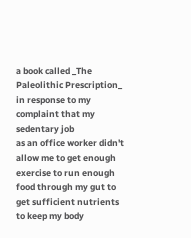a book called _The
Paleolithic Prescription_ in response to my complaint that my sedentary job
as an office worker didn't allow me to get enough exercise to run enough
food through my gut to get sufficient nutrients to keep my body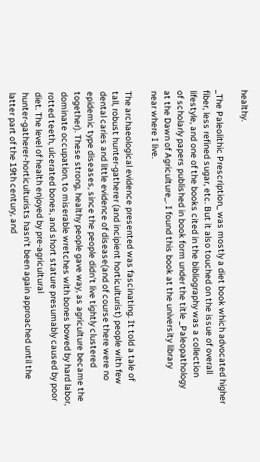healthy.

_The Paleolithic Prescription_ was mostly a diet book which advocated higher
fiber, less refined sugar, etc. But it also touched on the issue of overall
lifestyle, and one of the books cited in the bibliography was a collection
of scholarly papers published in book form under the title _Paleopathology
at the Dawn of Agriculture_. I found this book at the university library
near where I live.

The archaeological evidence presented was fascinating. It told a tale of
tall, robust hunter-gatherer (and incipient horticulturist) people with few
dental caries and little evidence of disease(and of course there were no
epidemic type diseases, since the people didn't live tightly clustered
together). These strong, healthy people gave way, as agriculture became the
dominate occupation, to miserable wretches with bones bowed by hard labor,
rotted teeth, ulcerated bones, and short stature presumably caused by poor
diet. The level of health enjoyed by pre-agricultural
hunter-gatherer-horticulturists hasn't been again approached until the
latter part of the 19th century, and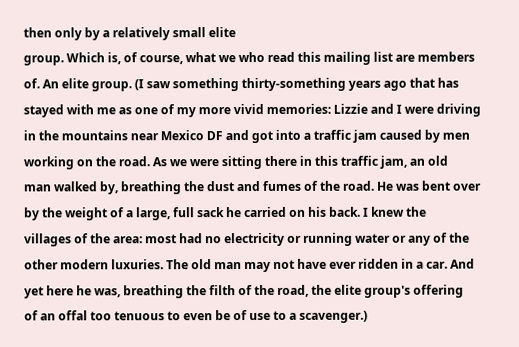then only by a relatively small elite
group. Which is, of course, what we who read this mailing list are members
of. An elite group. (I saw something thirty-something years ago that has
stayed with me as one of my more vivid memories: Lizzie and I were driving
in the mountains near Mexico DF and got into a traffic jam caused by men
working on the road. As we were sitting there in this traffic jam, an old
man walked by, breathing the dust and fumes of the road. He was bent over
by the weight of a large, full sack he carried on his back. I knew the
villages of the area: most had no electricity or running water or any of the
other modern luxuries. The old man may not have ever ridden in a car. And
yet here he was, breathing the filth of the road, the elite group's offering
of an offal too tenuous to even be of use to a scavenger.)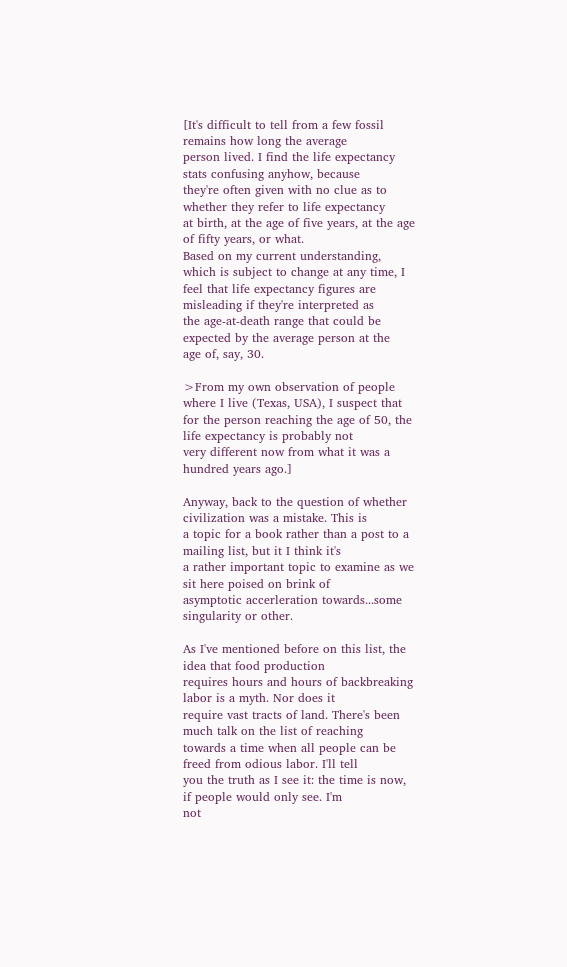[It's difficult to tell from a few fossil remains how long the average
person lived. I find the life expectancy stats confusing anyhow, because
they're often given with no clue as to whether they refer to life expectancy
at birth, at the age of five years, at the age of fifty years, or what.
Based on my current understanding, which is subject to change at any time, I
feel that life expectancy figures are misleading if they're interpreted as
the age-at-death range that could be expected by the average person at the
age of, say, 30.

>From my own observation of people where I live (Texas, USA), I suspect that
for the person reaching the age of 50, the life expectancy is probably not
very different now from what it was a hundred years ago.]

Anyway, back to the question of whether civilization was a mistake. This is
a topic for a book rather than a post to a mailing list, but it I think it's
a rather important topic to examine as we sit here poised on brink of
asymptotic accerleration towards...some singularity or other.

As I've mentioned before on this list, the idea that food production
requires hours and hours of backbreaking labor is a myth. Nor does it
require vast tracts of land. There's been much talk on the list of reaching
towards a time when all people can be freed from odious labor. I'll tell
you the truth as I see it: the time is now, if people would only see. I'm
not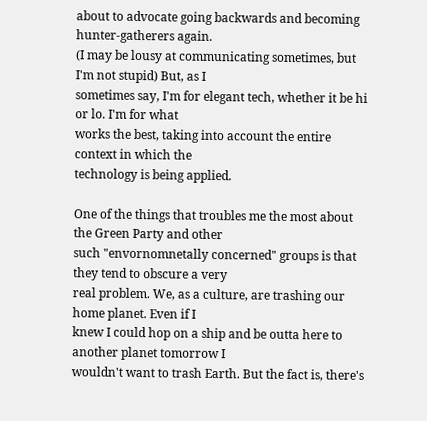about to advocate going backwards and becoming hunter-gatherers again.
(I may be lousy at communicating sometimes, but I'm not stupid) But, as I
sometimes say, I'm for elegant tech, whether it be hi or lo. I'm for what
works the best, taking into account the entire context in which the
technology is being applied.

One of the things that troubles me the most about the Green Party and other
such "envornomnetally concerned" groups is that they tend to obscure a very
real problem. We, as a culture, are trashing our home planet. Even if I
knew I could hop on a ship and be outta here to another planet tomorrow I
wouldn't want to trash Earth. But the fact is, there's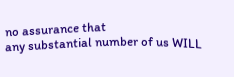no assurance that
any substantial number of us WILL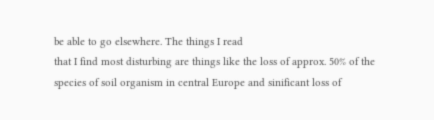be able to go elsewhere. The things I read
that I find most disturbing are things like the loss of approx. 50% of the
species of soil organism in central Europe and sinificant loss of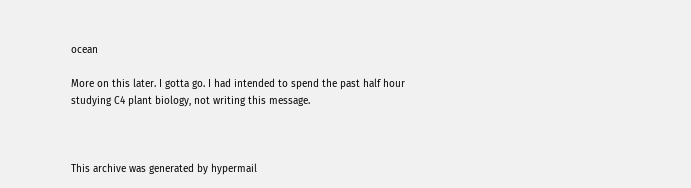ocean

More on this later. I gotta go. I had intended to spend the past half hour
studying C4 plant biology, not writing this message.



This archive was generated by hypermail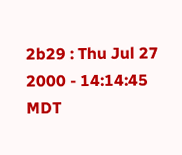2b29 : Thu Jul 27 2000 - 14:14:45 MDT